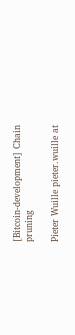[Bitcoin-development] Chain pruning

Pieter Wuille pieter.wuille at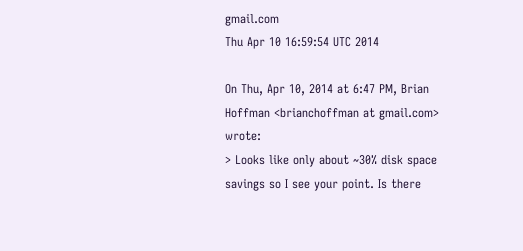gmail.com
Thu Apr 10 16:59:54 UTC 2014

On Thu, Apr 10, 2014 at 6:47 PM, Brian Hoffman <brianchoffman at gmail.com> wrote:
> Looks like only about ~30% disk space savings so I see your point. Is there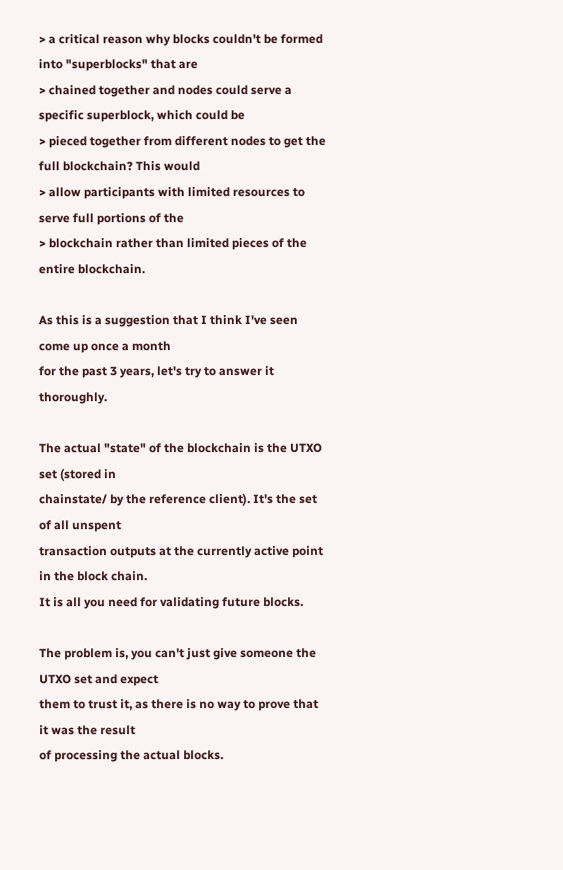> a critical reason why blocks couldn't be formed into "superblocks" that are
> chained together and nodes could serve a specific superblock, which could be
> pieced together from different nodes to get the full blockchain? This would
> allow participants with limited resources to serve full portions of the
> blockchain rather than limited pieces of the entire blockchain.

As this is a suggestion that I think I've seen come up once a month
for the past 3 years, let's try to answer it thoroughly.

The actual "state" of the blockchain is the UTXO set (stored in
chainstate/ by the reference client). It's the set of all unspent
transaction outputs at the currently active point in the block chain.
It is all you need for validating future blocks.

The problem is, you can't just give someone the UTXO set and expect
them to trust it, as there is no way to prove that it was the result
of processing the actual blocks.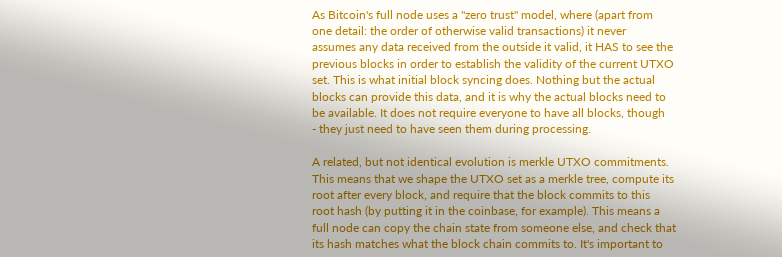As Bitcoin's full node uses a "zero trust" model, where (apart from
one detail: the order of otherwise valid transactions) it never
assumes any data received from the outside it valid, it HAS to see the
previous blocks in order to establish the validity of the current UTXO
set. This is what initial block syncing does. Nothing but the actual
blocks can provide this data, and it is why the actual blocks need to
be available. It does not require everyone to have all blocks, though
- they just need to have seen them during processing.

A related, but not identical evolution is merkle UTXO commitments.
This means that we shape the UTXO set as a merkle tree, compute its
root after every block, and require that the block commits to this
root hash (by putting it in the coinbase, for example). This means a
full node can copy the chain state from someone else, and check that
its hash matches what the block chain commits to. It's important to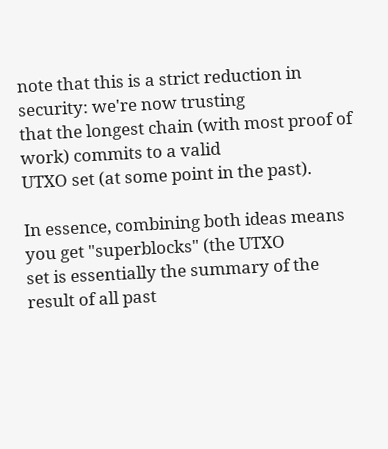note that this is a strict reduction in security: we're now trusting
that the longest chain (with most proof of work) commits to a valid
UTXO set (at some point in the past).

In essence, combining both ideas means you get "superblocks" (the UTXO
set is essentially the summary of the result of all past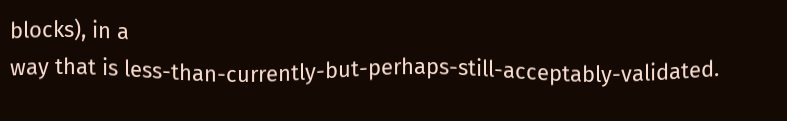blocks), in a
way that is less-than-currently-but-perhaps-still-acceptably-validated.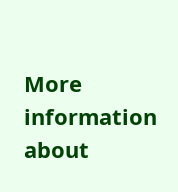More information about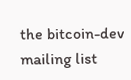the bitcoin-dev mailing list